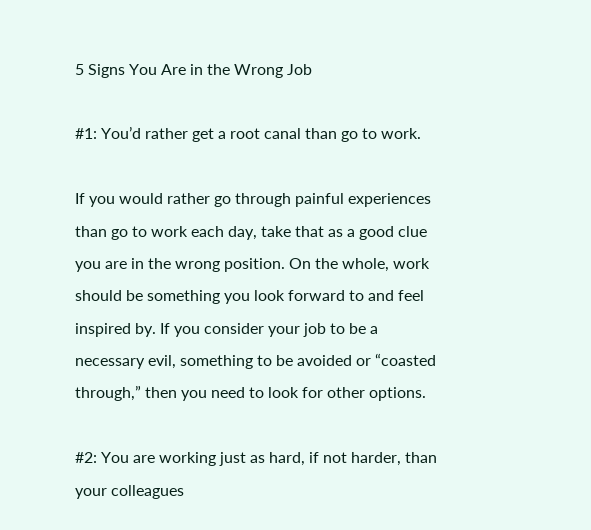5 Signs You Are in the Wrong Job

#1: You’d rather get a root canal than go to work.

If you would rather go through painful experiences than go to work each day, take that as a good clue you are in the wrong position. On the whole, work should be something you look forward to and feel inspired by. If you consider your job to be a necessary evil, something to be avoided or “coasted through,” then you need to look for other options.

#2: You are working just as hard, if not harder, than your colleagues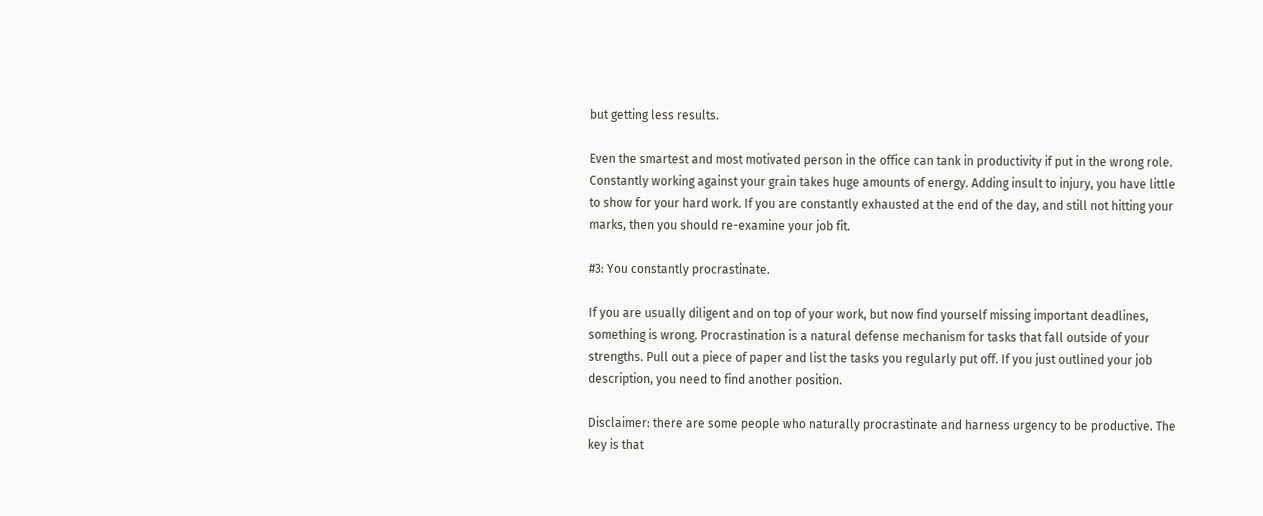but getting less results.

Even the smartest and most motivated person in the office can tank in productivity if put in the wrong role. Constantly working against your grain takes huge amounts of energy. Adding insult to injury, you have little to show for your hard work. If you are constantly exhausted at the end of the day, and still not hitting your marks, then you should re-examine your job fit.

#3: You constantly procrastinate.

If you are usually diligent and on top of your work, but now find yourself missing important deadlines, something is wrong. Procrastination is a natural defense mechanism for tasks that fall outside of your strengths. Pull out a piece of paper and list the tasks you regularly put off. If you just outlined your job description, you need to find another position.

Disclaimer: there are some people who naturally procrastinate and harness urgency to be productive. The key is that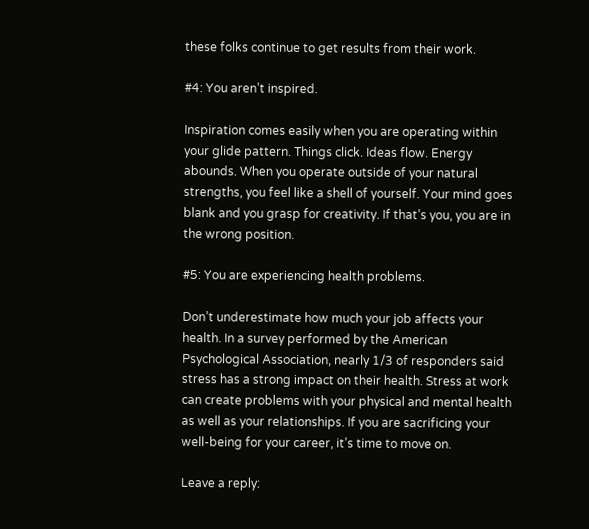these folks continue to get results from their work.

#4: You aren’t inspired.

Inspiration comes easily when you are operating within your glide pattern. Things click. Ideas flow. Energy abounds. When you operate outside of your natural strengths, you feel like a shell of yourself. Your mind goes blank and you grasp for creativity. If that’s you, you are in the wrong position.

#5: You are experiencing health problems.

Don’t underestimate how much your job affects your health. In a survey performed by the American Psychological Association, nearly 1/3 of responders said stress has a strong impact on their health. Stress at work can create problems with your physical and mental health as well as your relationships. If you are sacrificing your well-being for your career, it’s time to move on.

Leave a reply: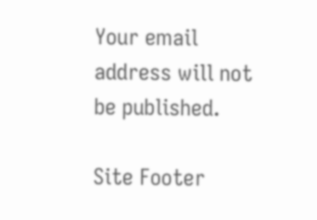Your email address will not be published.

Site Footer